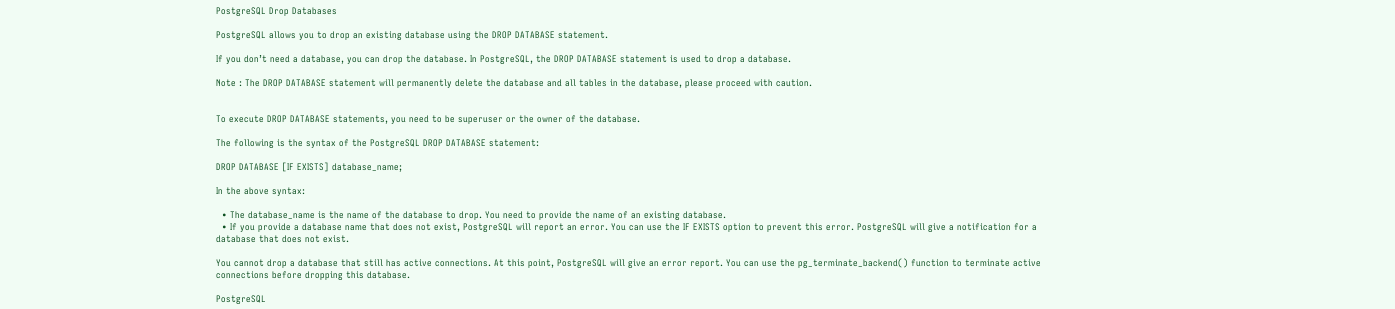PostgreSQL Drop Databases

PostgreSQL allows you to drop an existing database using the DROP DATABASE statement.

If you don’t need a database, you can drop the database. In PostgreSQL, the DROP DATABASE statement is used to drop a database.

Note : The DROP DATABASE statement will permanently delete the database and all tables in the database, please proceed with caution.


To execute DROP DATABASE statements, you need to be superuser or the owner of the database.

The following is the syntax of the PostgreSQL DROP DATABASE statement:

DROP DATABASE [IF EXISTS] database_name;

In the above syntax:

  • The database_name is the name of the database to drop. You need to provide the name of an existing database.
  • If you provide a database name that does not exist, PostgreSQL will report an error. You can use the IF EXISTS option to prevent this error. PostgreSQL will give a notification for a database that does not exist.

You cannot drop a database that still has active connections. At this point, PostgreSQL will give an error report. You can use the pg_terminate_backend() function to terminate active connections before dropping this database.

PostgreSQL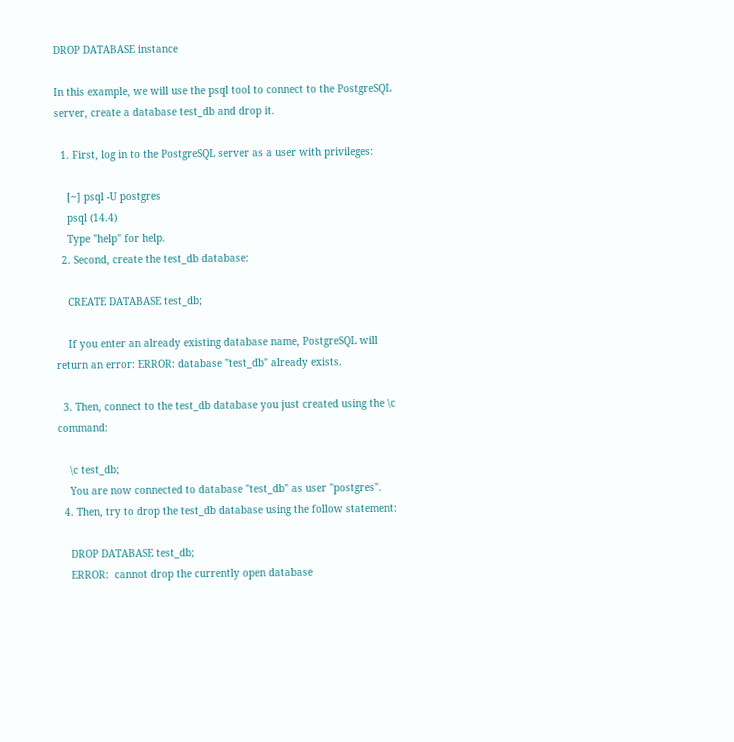DROP DATABASE instance

In this example, we will use the psql tool to connect to the PostgreSQL server, create a database test_db and drop it.

  1. First, log in to the PostgreSQL server as a user with privileges:

    [~] psql -U postgres
    psql (14.4)
    Type "help" for help.
  2. Second, create the test_db database:

    CREATE DATABASE test_db;

    If you enter an already existing database name, PostgreSQL will return an error: ERROR: database "test_db" already exists.

  3. Then, connect to the test_db database you just created using the \c command:

    \c test_db;
    You are now connected to database "test_db" as user "postgres".
  4. Then, try to drop the test_db database using the follow statement:

    DROP DATABASE test_db;
    ERROR:  cannot drop the currently open database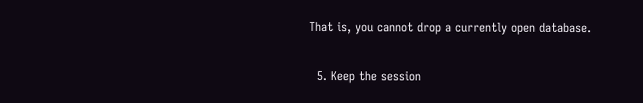That is, you cannot drop a currently open database.

  5. Keep the session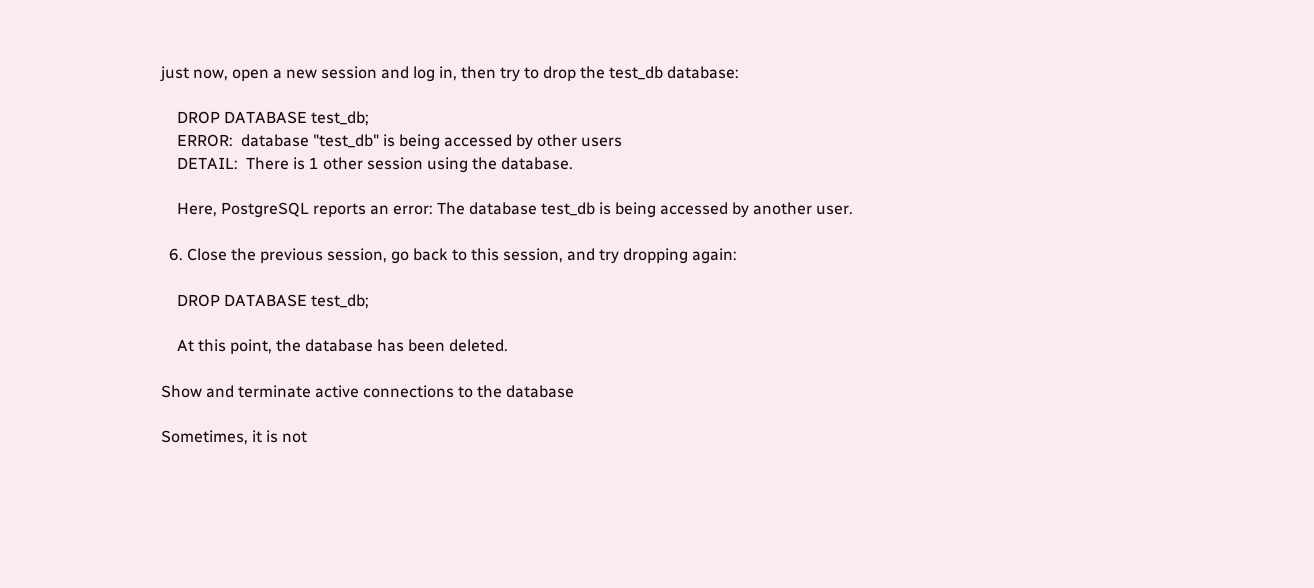just now, open a new session and log in, then try to drop the test_db database:

    DROP DATABASE test_db;
    ERROR:  database "test_db" is being accessed by other users
    DETAIL:  There is 1 other session using the database.

    Here, PostgreSQL reports an error: The database test_db is being accessed by another user.

  6. Close the previous session, go back to this session, and try dropping again:

    DROP DATABASE test_db;

    At this point, the database has been deleted.

Show and terminate active connections to the database

Sometimes, it is not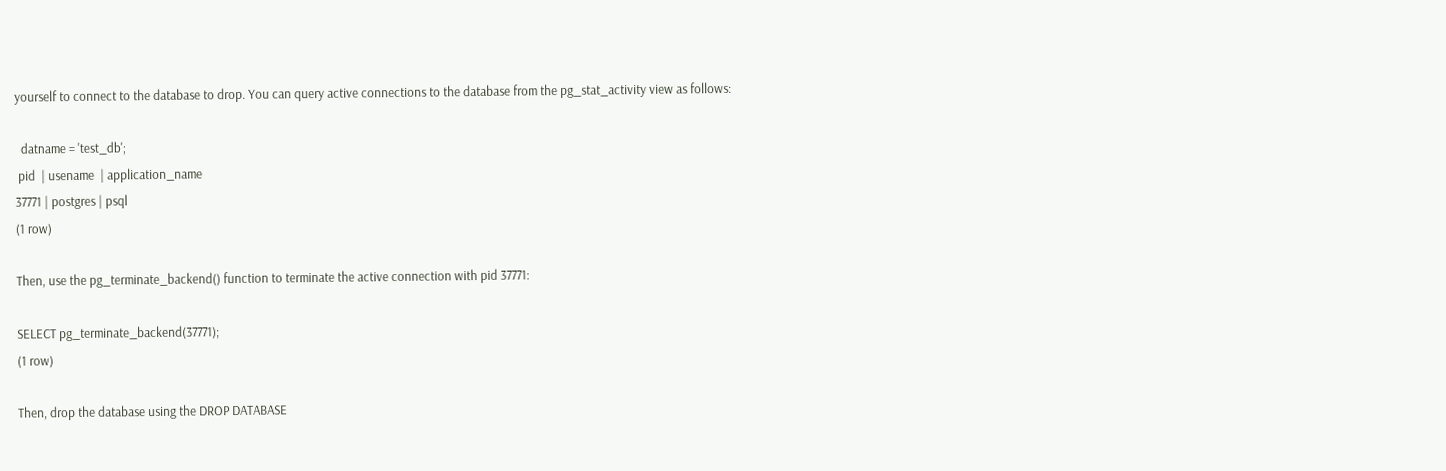yourself to connect to the database to drop. You can query active connections to the database from the pg_stat_activity view as follows:

  datname = 'test_db';
 pid  | usename  | application_name
37771 | postgres | psql
(1 row)

Then, use the pg_terminate_backend() function to terminate the active connection with pid 37771:

SELECT pg_terminate_backend(37771);
(1 row)

Then, drop the database using the DROP DATABASE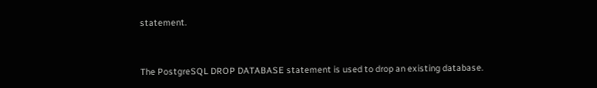statement.


The PostgreSQL DROP DATABASE statement is used to drop an existing database.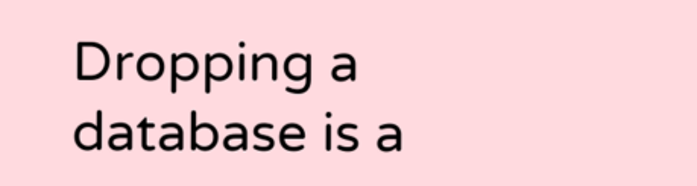Dropping a database is a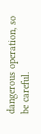dangerous operation, so be careful.